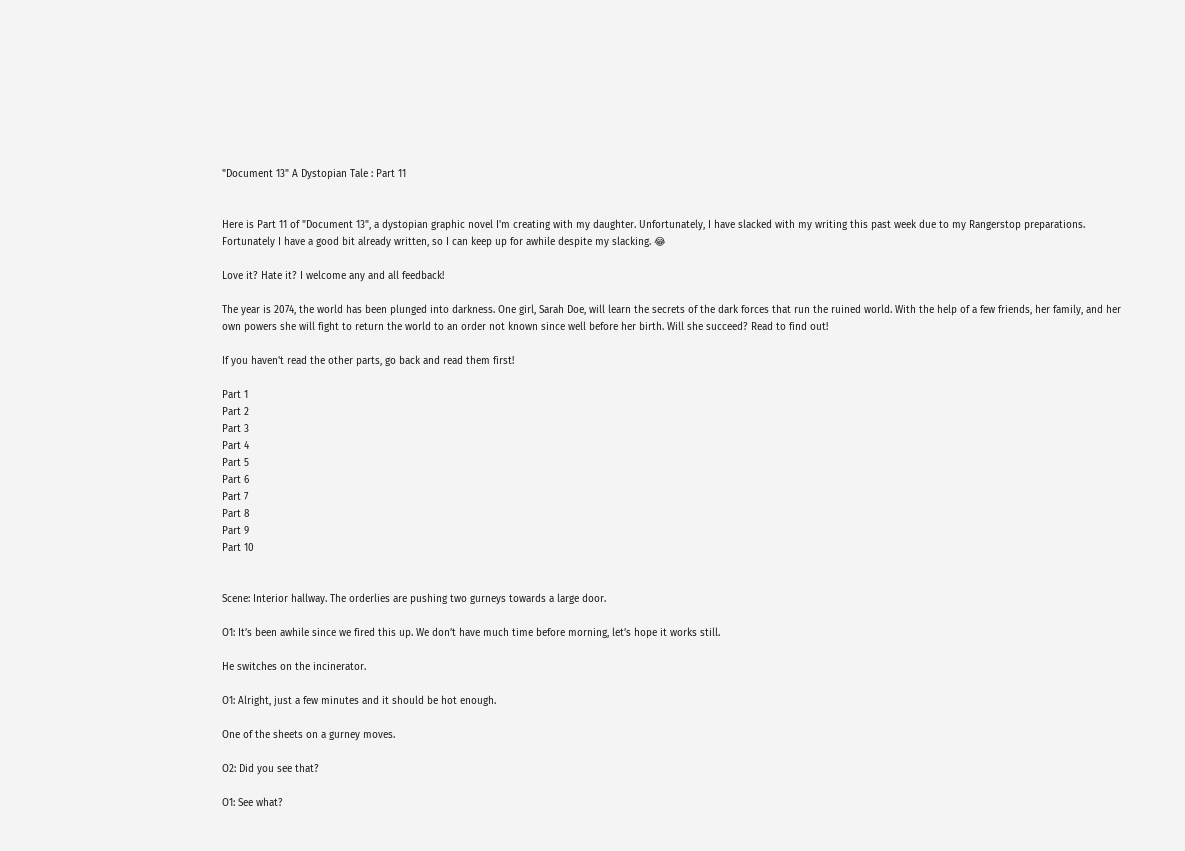"Document 13" A Dystopian Tale : Part 11


Here is Part 11 of "Document 13", a dystopian graphic novel I'm creating with my daughter. Unfortunately, I have slacked with my writing this past week due to my Rangerstop preparations. Fortunately I have a good bit already written, so I can keep up for awhile despite my slacking. 😂

Love it? Hate it? I welcome any and all feedback!

The year is 2074, the world has been plunged into darkness. One girl, Sarah Doe, will learn the secrets of the dark forces that run the ruined world. With the help of a few friends, her family, and her own powers she will fight to return the world to an order not known since well before her birth. Will she succeed? Read to find out!

If you haven't read the other parts, go back and read them first!

Part 1
Part 2
Part 3
Part 4
Part 5
Part 6
Part 7
Part 8
Part 9
Part 10


Scene: Interior hallway. The orderlies are pushing two gurneys towards a large door.

O1: It’s been awhile since we fired this up. We don’t have much time before morning, let’s hope it works still.

He switches on the incinerator.

O1: Alright, just a few minutes and it should be hot enough.

One of the sheets on a gurney moves.

O2: Did you see that?

O1: See what?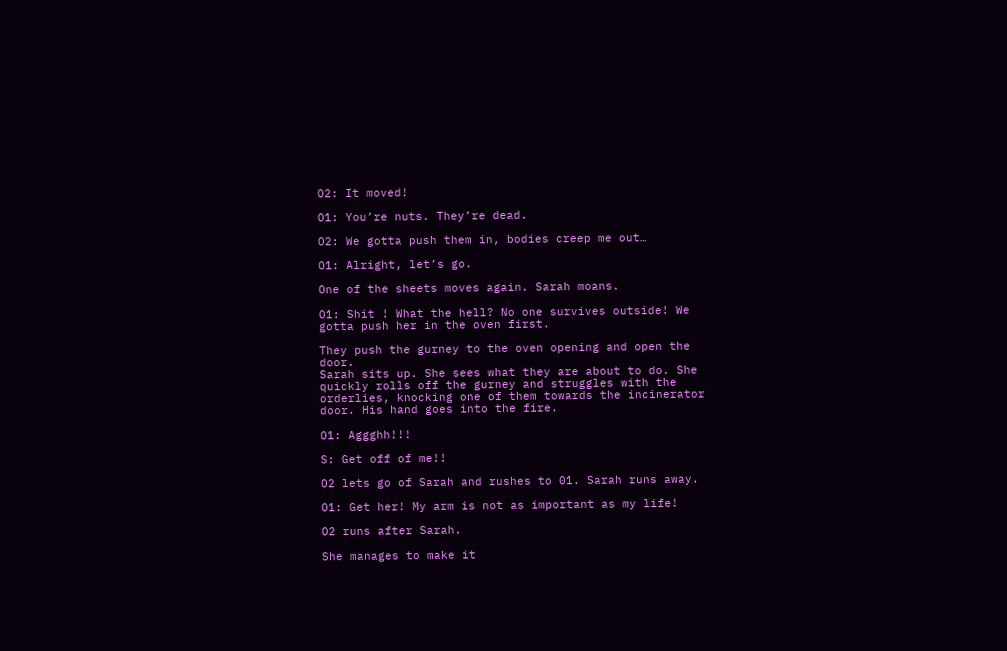O2: It moved!

O1: You’re nuts. They’re dead.

O2: We gotta push them in, bodies creep me out…

O1: Alright, let’s go.

One of the sheets moves again. Sarah moans.

O1: Shit ! What the hell? No one survives outside! We gotta push her in the oven first.

They push the gurney to the oven opening and open the door.
Sarah sits up. She sees what they are about to do. She quickly rolls off the gurney and struggles with the orderlies, knocking one of them towards the incinerator door. His hand goes into the fire.

O1: Aggghh!!!

S: Get off of me!!

O2 lets go of Sarah and rushes to 01. Sarah runs away.

O1: Get her! My arm is not as important as my life!

O2 runs after Sarah.

She manages to make it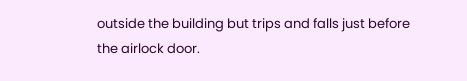outside the building but trips and falls just before the airlock door.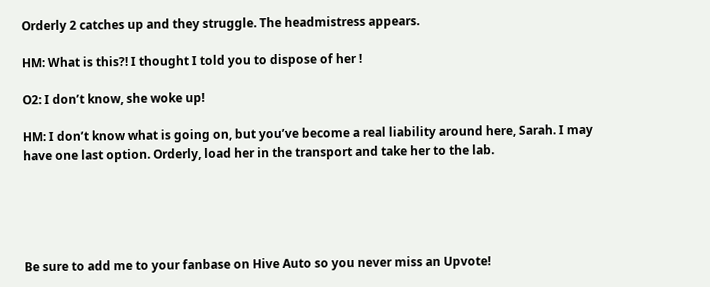Orderly 2 catches up and they struggle. The headmistress appears.

HM: What is this?! I thought I told you to dispose of her !

O2: I don’t know, she woke up!

HM: I don’t know what is going on, but you’ve become a real liability around here, Sarah. I may have one last option. Orderly, load her in the transport and take her to the lab.





Be sure to add me to your fanbase on Hive Auto so you never miss an Upvote!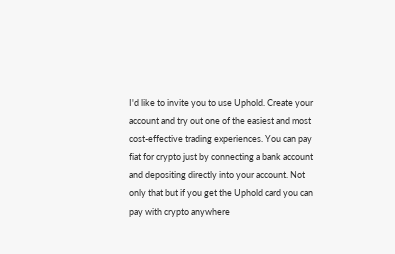I'd like to invite you to use Uphold. Create your account and try out one of the easiest and most cost-effective trading experiences. You can pay fiat for crypto just by connecting a bank account and depositing directly into your account. Not only that but if you get the Uphold card you can pay with crypto anywhere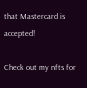that Mastercard is accepted!

Check out my nfts for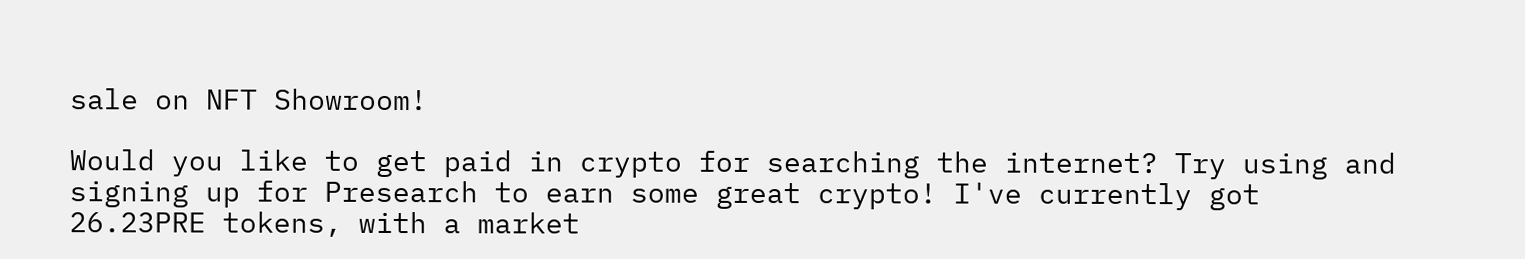sale on NFT Showroom!

Would you like to get paid in crypto for searching the internet? Try using and signing up for Presearch to earn some great crypto! I've currently got 26.23PRE tokens, with a market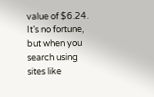value of $6.24. It’s no fortune, but when you search using sites like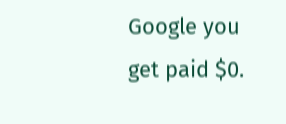Google you get paid $0.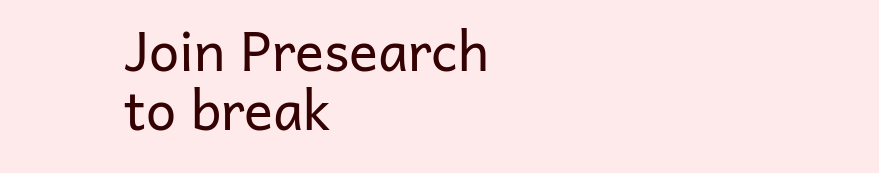Join Presearch to break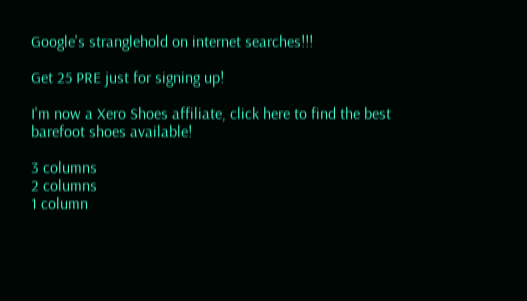Google's stranglehold on internet searches!!!

Get 25 PRE just for signing up!

I'm now a Xero Shoes affiliate, click here to find the best barefoot shoes available!

3 columns
2 columns
1 column